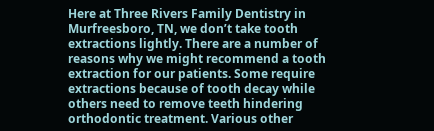Here at Three Rivers Family Dentistry in Murfreesboro, TN, we don’t take tooth extractions lightly. There are a number of reasons why we might recommend a tooth extraction for our patients. Some require extractions because of tooth decay while others need to remove teeth hindering orthodontic treatment. Various other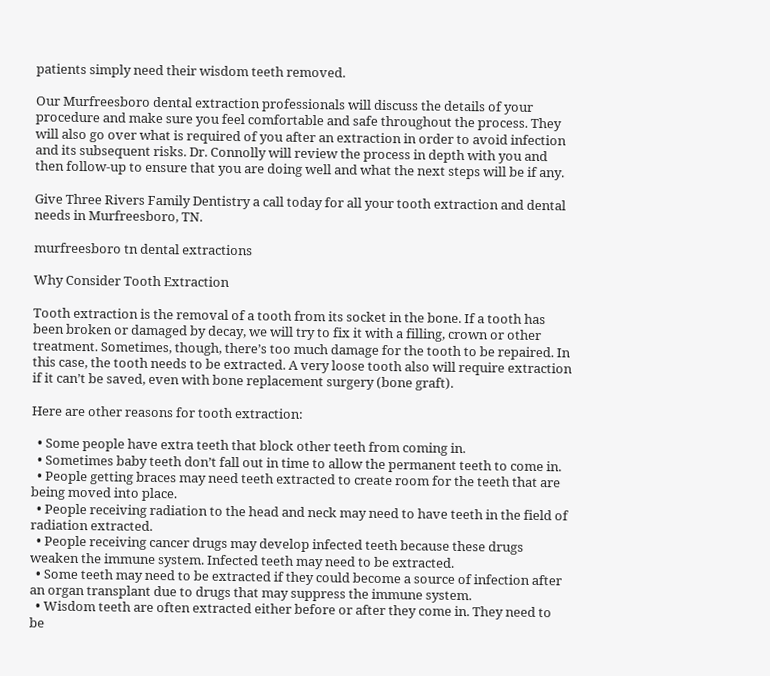patients simply need their wisdom teeth removed.

Our Murfreesboro dental extraction professionals will discuss the details of your procedure and make sure you feel comfortable and safe throughout the process. They will also go over what is required of you after an extraction in order to avoid infection and its subsequent risks. Dr. Connolly will review the process in depth with you and then follow-up to ensure that you are doing well and what the next steps will be if any.

Give Three Rivers Family Dentistry a call today for all your tooth extraction and dental needs in Murfreesboro, TN.

murfreesboro tn dental extractions

Why Consider Tooth Extraction

Tooth extraction is the removal of a tooth from its socket in the bone. If a tooth has been broken or damaged by decay, we will try to fix it with a filling, crown or other treatment. Sometimes, though, there’s too much damage for the tooth to be repaired. In this case, the tooth needs to be extracted. A very loose tooth also will require extraction if it can’t be saved, even with bone replacement surgery (bone graft).

Here are other reasons for tooth extraction:

  • Some people have extra teeth that block other teeth from coming in.
  • Sometimes baby teeth don’t fall out in time to allow the permanent teeth to come in.
  • People getting braces may need teeth extracted to create room for the teeth that are being moved into place.
  • People receiving radiation to the head and neck may need to have teeth in the field of radiation extracted.
  • People receiving cancer drugs may develop infected teeth because these drugs weaken the immune system. Infected teeth may need to be extracted.
  • Some teeth may need to be extracted if they could become a source of infection after an organ transplant due to drugs that may suppress the immune system.
  • Wisdom teeth are often extracted either before or after they come in. They need to be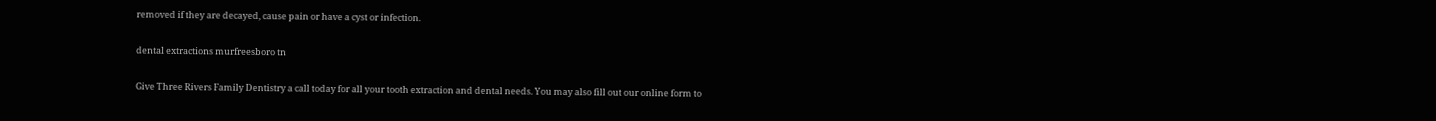removed if they are decayed, cause pain or have a cyst or infection.

dental extractions murfreesboro tn

Give Three Rivers Family Dentistry a call today for all your tooth extraction and dental needs. You may also fill out our online form to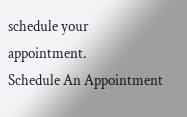schedule your appointment.
Schedule An Appointment